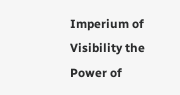Imperium of Visibility the Power of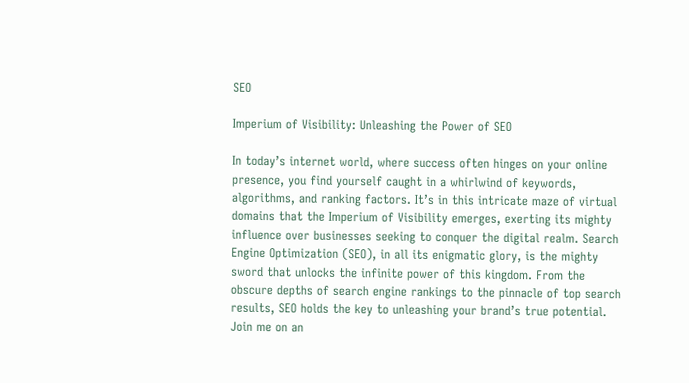SEO

Imperium of Visibility: Unleashing the Power of SEO

In today’s internet world, where success often hinges on your online presence, you find yourself caught in a whirlwind of keywords, algorithms, and ranking factors. It’s in this intricate maze of virtual domains that the Imperium of Visibility emerges, exerting its mighty influence over businesses seeking to conquer the digital realm. Search Engine Optimization (SEO), in all its enigmatic glory, is the mighty sword that unlocks the infinite power of this kingdom. From the obscure depths of search engine rankings to the pinnacle of top search results, SEO holds the key to unleashing your brand’s true potential. Join me on an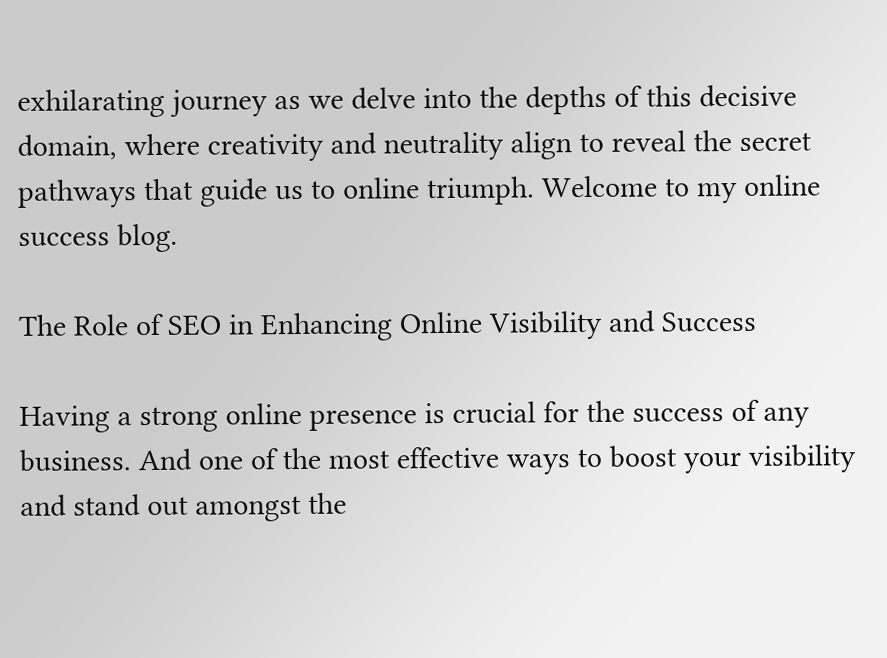exhilarating journey as we delve into the depths of this decisive domain, where creativity and neutrality align to reveal the secret pathways that guide us to online triumph. Welcome to my online success blog.

The Role of SEO in Enhancing Online Visibility and Success

Having a strong online presence is crucial for the success of any business. And one of the most effective ways to boost your visibility and stand out amongst the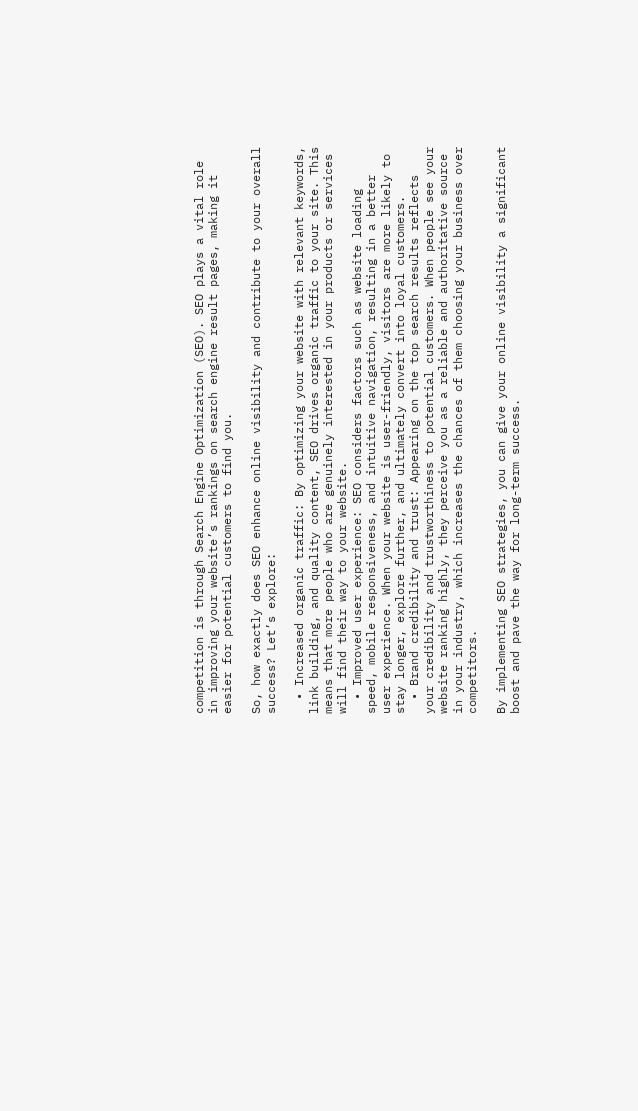competition is through Search Engine Optimization (SEO). SEO plays a vital role in improving your website’s rankings on search engine result pages, making it easier for potential customers to find you.

So, how exactly does SEO enhance online visibility and contribute to your overall success? Let’s explore:

  • Increased organic traffic: By optimizing your website with relevant keywords, link building, and quality content, SEO drives organic traffic to your site. This means that more people who are genuinely interested in your products or services will find their way to your website.
  • Improved user experience: SEO considers factors such as website loading speed, mobile responsiveness, and intuitive navigation, resulting in a better user experience. When your website is user-friendly, visitors are more likely to stay longer, explore further, and ultimately convert into loyal customers.
  • Brand credibility and trust: Appearing on the top search results reflects your credibility and trustworthiness to potential customers. When people see your website ranking highly, they perceive you as a reliable and authoritative source in your industry, which increases the chances of them choosing your business over competitors.

By implementing SEO strategies, you can give your online visibility a significant boost and pave the way for long-term success.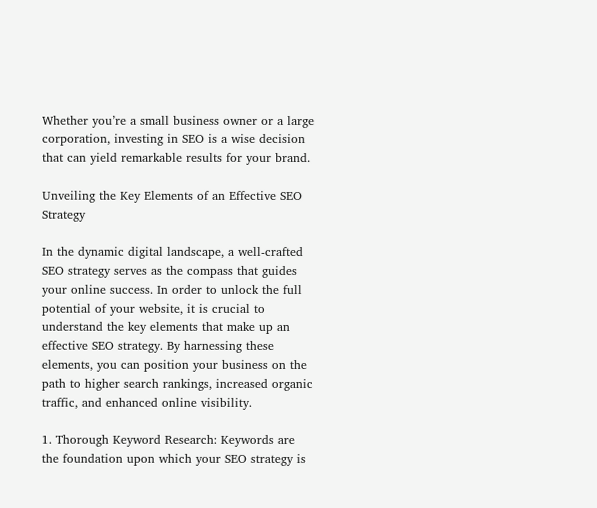Whether you’re a small business owner or a large corporation, investing in SEO is a wise decision that can yield remarkable results for your brand.

Unveiling the Key Elements of an Effective SEO Strategy

In the dynamic digital landscape, a well-crafted SEO strategy serves as the compass that guides your online success. In order to unlock the full potential of your website, it is crucial to understand the key elements that make up an effective SEO strategy. By harnessing these elements, you can position your business on the path to higher search rankings, increased organic traffic, and enhanced online visibility.

1. Thorough Keyword Research: Keywords are the foundation upon which your SEO strategy is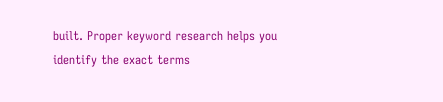built. Proper keyword research helps you identify the exact terms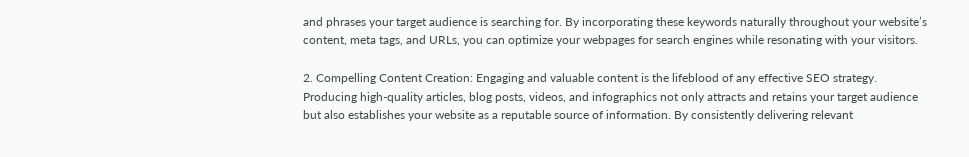and phrases your target audience is searching for. By incorporating these keywords naturally throughout your website’s content, meta tags, and URLs, you can optimize your webpages for search engines while resonating with your visitors.

2. Compelling Content Creation: Engaging and valuable content is the lifeblood of any effective SEO strategy. Producing high-quality articles, blog posts, videos, and infographics not only attracts and retains your target audience but also establishes your website as a reputable source of information. By consistently delivering relevant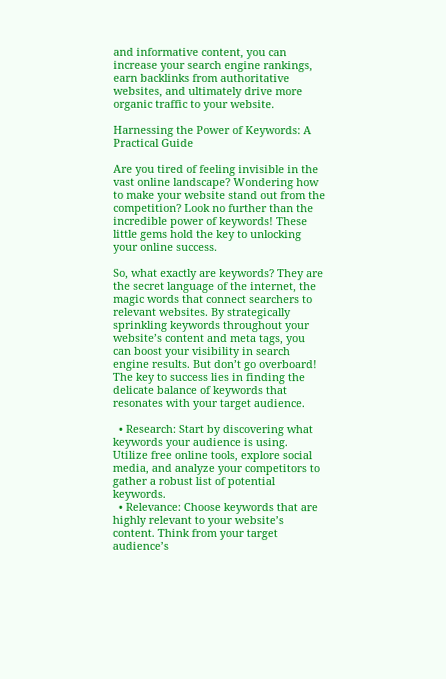and informative content, you can increase your search engine rankings, earn backlinks from authoritative websites, and ultimately drive more organic traffic to your website.

Harnessing the Power of Keywords: A Practical Guide

Are you tired of feeling invisible in the vast online landscape? Wondering how to make your website stand out from the competition? Look no further than the incredible power of keywords! These little gems hold the key to unlocking your online success.

So, what exactly are keywords? They are the secret language of the internet, the magic words that connect searchers to relevant websites. By strategically sprinkling keywords throughout your website’s content and meta tags, you can boost your visibility in search engine results. But don’t go overboard! The key to success lies in finding the delicate balance of keywords that resonates with your target audience.

  • Research: Start by discovering what keywords your audience is using. Utilize free online tools, explore social media, and analyze your competitors to gather a robust list of potential keywords.
  • Relevance: Choose keywords that are highly relevant to your website’s content. Think from your target audience’s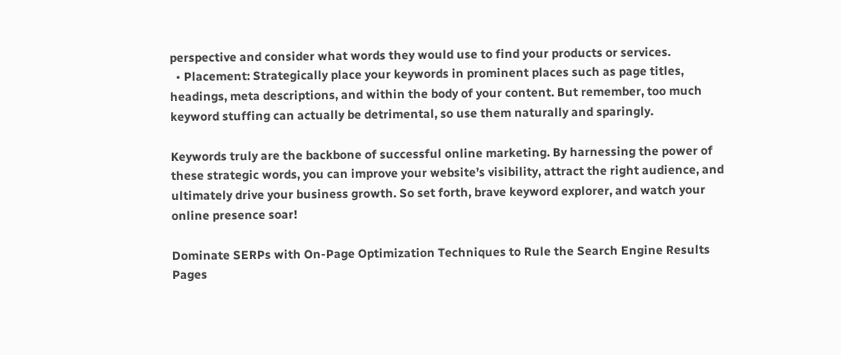perspective and consider what words they would use to find your products or services.
  • Placement: Strategically place your keywords in prominent places such as page titles, headings, meta descriptions, and within the body of your content. But remember, too much keyword stuffing can actually be detrimental, so use them naturally and sparingly.

Keywords truly are the backbone of successful online marketing. By harnessing the power of these strategic words, you can improve your website’s visibility, attract the right audience, and ultimately drive your business growth. So set forth, brave keyword explorer, and watch your online presence soar!

Dominate SERPs with On-Page Optimization Techniques to Rule the Search Engine Results Pages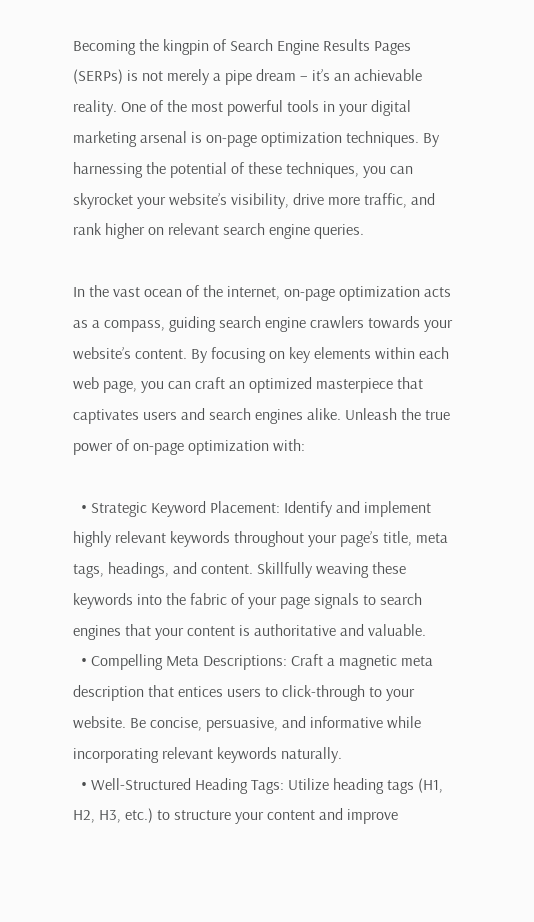Becoming the kingpin of Search Engine Results Pages (SERPs) is not merely a pipe dream – it’s an achievable reality. One of the most powerful tools in your digital marketing arsenal is on-page optimization techniques. By harnessing the potential of these techniques, you can skyrocket your website’s visibility, drive more traffic, and rank higher on relevant search engine queries.

In the vast ocean of the internet, on-page optimization acts as a compass, guiding search engine crawlers towards your website’s content. By focusing on key elements within each web page, you can craft an optimized masterpiece that captivates users and search engines alike. Unleash the true power of on-page optimization with:

  • Strategic Keyword Placement: Identify and implement highly relevant keywords throughout your page’s title, meta tags, headings, and content. Skillfully weaving these keywords into the fabric of your page signals to search engines that your content is authoritative and valuable.
  • Compelling Meta Descriptions: Craft a magnetic meta description that entices users to click-through to your website. Be concise, persuasive, and informative while incorporating relevant keywords naturally.
  • Well-Structured Heading Tags: Utilize heading tags (H1, H2, H3, etc.) to structure your content and improve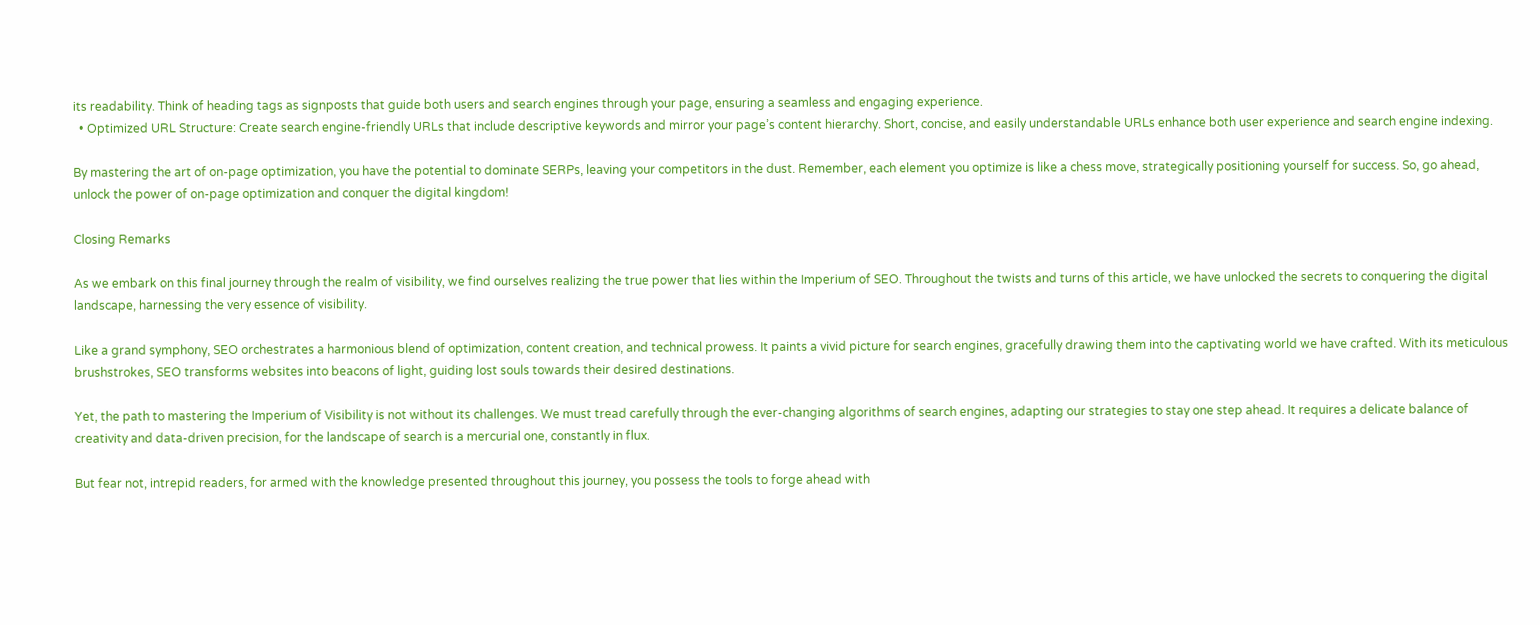its readability. Think of heading tags as signposts that guide both users and search engines through your page, ensuring a seamless and engaging experience.
  • Optimized URL Structure: Create search engine-friendly URLs that include descriptive keywords and mirror your page’s content hierarchy. Short, concise, and easily understandable URLs enhance both user experience and search engine indexing.

By mastering the art of on-page optimization, you have the potential to dominate SERPs, leaving your competitors in the dust. Remember, each element you optimize is like a chess move, strategically positioning yourself for success. So, go ahead, unlock the power of on-page optimization and conquer the digital kingdom!

Closing Remarks

As we embark on this final journey through the realm of visibility, we find ourselves realizing the true power that lies within the Imperium of SEO. Throughout the twists and turns of this article, we have unlocked the secrets to conquering the digital landscape, harnessing the very essence of visibility.

Like a grand symphony, SEO orchestrates a harmonious blend of optimization, content creation, and technical prowess. It paints a vivid picture for search engines, gracefully drawing them into the captivating world we have crafted. With its meticulous brushstrokes, SEO transforms websites into beacons of light, guiding lost souls towards their desired destinations.

Yet, the path to mastering the Imperium of Visibility is not without its challenges. We must tread carefully through the ever-changing algorithms of search engines, adapting our strategies to stay one step ahead. It requires a delicate balance of creativity and data-driven precision, for the landscape of search is a mercurial one, constantly in flux.

But fear not, intrepid readers, for armed with the knowledge presented throughout this journey, you possess the tools to forge ahead with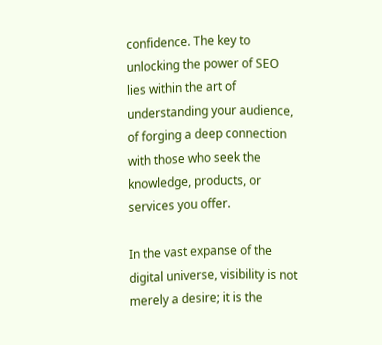confidence. The key to unlocking the power of SEO lies within the art of understanding your audience, of forging a deep connection with those who seek the knowledge, products, or services you offer.

In the vast expanse of the digital universe, visibility is not merely a desire; it is the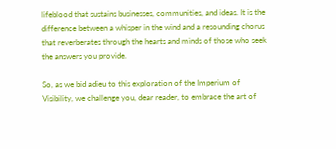lifeblood that sustains businesses, communities, and ideas. It is the difference between a whisper in the wind and a resounding chorus that reverberates through the hearts and minds of those who seek the answers you provide.

So, as we bid adieu to this exploration of the Imperium of Visibility, we challenge you, dear reader, to embrace the art of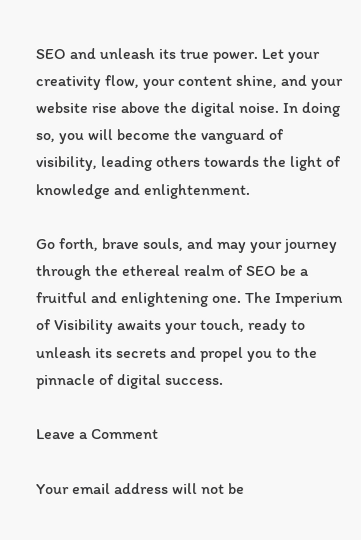SEO and unleash its true power. Let your creativity flow, your content shine, and your website rise above the digital noise. In doing so, you will become the vanguard of visibility, leading others towards the light of knowledge and enlightenment.

Go forth, brave souls, and may your journey through the ethereal realm of SEO be a fruitful and enlightening one. The Imperium of Visibility awaits your touch, ready to unleash its secrets and propel you to the pinnacle of digital success.

Leave a Comment

Your email address will not be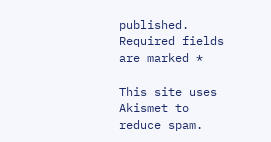published. Required fields are marked *

This site uses Akismet to reduce spam.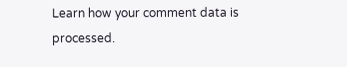Learn how your comment data is processed.